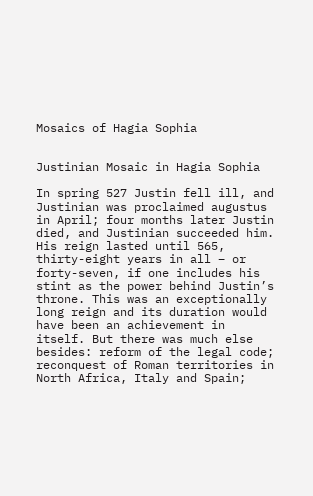Mosaics of Hagia Sophia


Justinian Mosaic in Hagia Sophia

In spring 527 Justin fell ill, and Justinian was proclaimed augustus in April; four months later Justin died, and Justinian succeeded him. His reign lasted until 565, thirty-eight years in all – or forty-seven, if one includes his stint as the power behind Justin’s throne. This was an exceptionally long reign and its duration would have been an achievement in itself. But there was much else besides: reform of the legal code; reconquest of Roman territories in North Africa, Italy and Spain;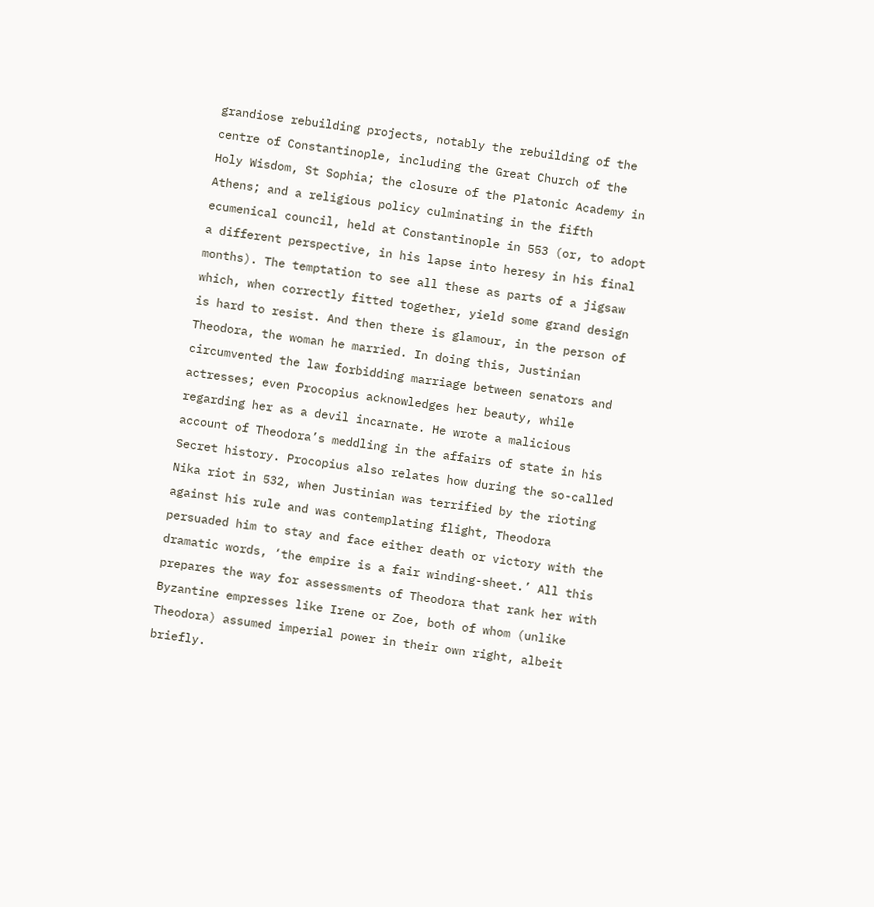grandiose rebuilding projects, notably the rebuilding of the centre of Constantinople, including the Great Church of the Holy Wisdom, St Sophia; the closure of the Platonic Academy in Athens; and a religious policy culminating in the fifth ecumenical council, held at Constantinople in 553 (or, to adopt a different perspective, in his lapse into heresy in his final months). The temptation to see all these as parts of a jigsaw which, when correctly fitted together, yield some grand design is hard to resist. And then there is glamour, in the person of Theodora, the woman he married. In doing this, Justinian circumvented the law forbidding marriage between senators and actresses; even Procopius acknowledges her beauty, while regarding her as a devil incarnate. He wrote a malicious account of Theodora’s meddling in the affairs of state in his Secret history. Procopius also relates how during the so-called Nika riot in 532, when Justinian was terrified by the rioting against his rule and was contemplating flight, Theodora persuaded him to stay and face either death or victory with the dramatic words, ‘the empire is a fair winding-sheet.’ All this prepares the way for assessments of Theodora that rank her with Byzantine empresses like Irene or Zoe, both of whom (unlike Theodora) assumed imperial power in their own right, albeit briefly.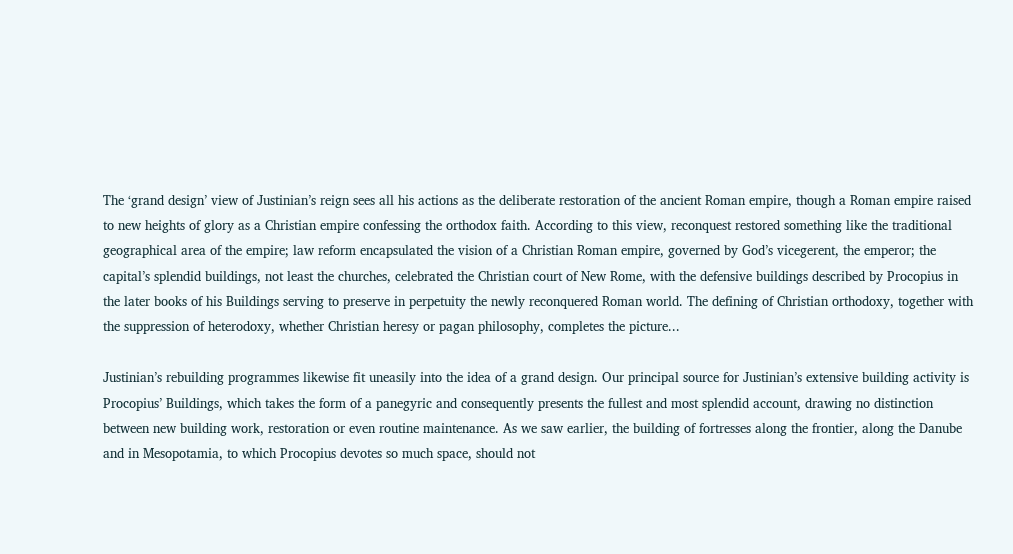The ‘grand design’ view of Justinian’s reign sees all his actions as the deliberate restoration of the ancient Roman empire, though a Roman empire raised to new heights of glory as a Christian empire confessing the orthodox faith. According to this view, reconquest restored something like the traditional geographical area of the empire; law reform encapsulated the vision of a Christian Roman empire, governed by God’s vicegerent, the emperor; the capital’s splendid buildings, not least the churches, celebrated the Christian court of New Rome, with the defensive buildings described by Procopius in the later books of his Buildings serving to preserve in perpetuity the newly reconquered Roman world. The defining of Christian orthodoxy, together with the suppression of heterodoxy, whether Christian heresy or pagan philosophy, completes the picture...

Justinian’s rebuilding programmes likewise fit uneasily into the idea of a grand design. Our principal source for Justinian’s extensive building activity is Procopius’ Buildings, which takes the form of a panegyric and consequently presents the fullest and most splendid account, drawing no distinction between new building work, restoration or even routine maintenance. As we saw earlier, the building of fortresses along the frontier, along the Danube and in Mesopotamia, to which Procopius devotes so much space, should not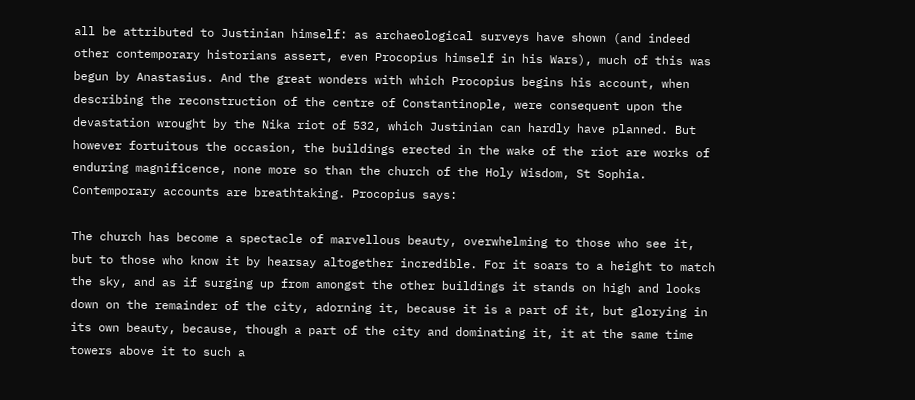all be attributed to Justinian himself: as archaeological surveys have shown (and indeed other contemporary historians assert, even Procopius himself in his Wars), much of this was begun by Anastasius. And the great wonders with which Procopius begins his account, when describing the reconstruction of the centre of Constantinople, were consequent upon the devastation wrought by the Nika riot of 532, which Justinian can hardly have planned. But however fortuitous the occasion, the buildings erected in the wake of the riot are works of enduring magnificence, none more so than the church of the Holy Wisdom, St Sophia. Contemporary accounts are breathtaking. Procopius says:

The church has become a spectacle of marvellous beauty, overwhelming to those who see it, but to those who know it by hearsay altogether incredible. For it soars to a height to match the sky, and as if surging up from amongst the other buildings it stands on high and looks down on the remainder of the city, adorning it, because it is a part of it, but glorying in its own beauty, because, though a part of the city and dominating it, it at the same time towers above it to such a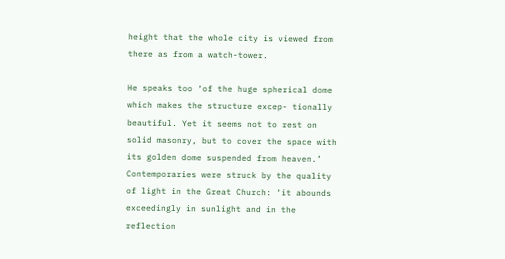height that the whole city is viewed from there as from a watch-tower.

He speaks too ‘of the huge spherical dome which makes the structure excep- tionally beautiful. Yet it seems not to rest on solid masonry, but to cover the space with its golden dome suspended from heaven.’ Contemporaries were struck by the quality of light in the Great Church: ‘it abounds exceedingly in sunlight and in the reflection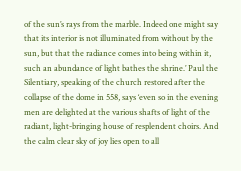of the sun’s rays from the marble. Indeed one might say that its interior is not illuminated from without by the sun, but that the radiance comes into being within it, such an abundance of light bathes the shrine.’ Paul the Silentiary, speaking of the church restored after the collapse of the dome in 558, says ‘even so in the evening men are delighted at the various shafts of light of the radiant, light-bringing house of resplendent choirs. And the calm clear sky of joy lies open to all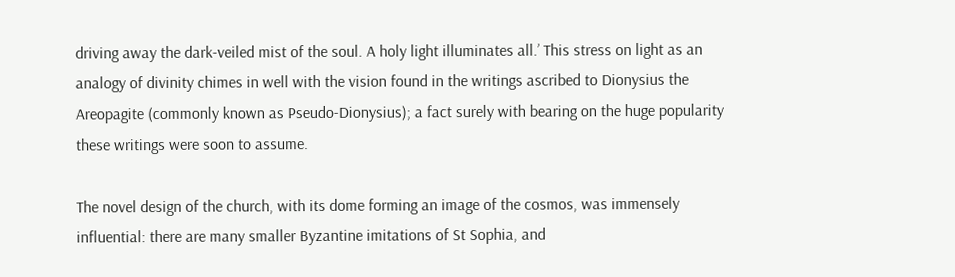driving away the dark-veiled mist of the soul. A holy light illuminates all.’ This stress on light as an analogy of divinity chimes in well with the vision found in the writings ascribed to Dionysius the Areopagite (commonly known as Pseudo-Dionysius); a fact surely with bearing on the huge popularity these writings were soon to assume.

The novel design of the church, with its dome forming an image of the cosmos, was immensely influential: there are many smaller Byzantine imitations of St Sophia, and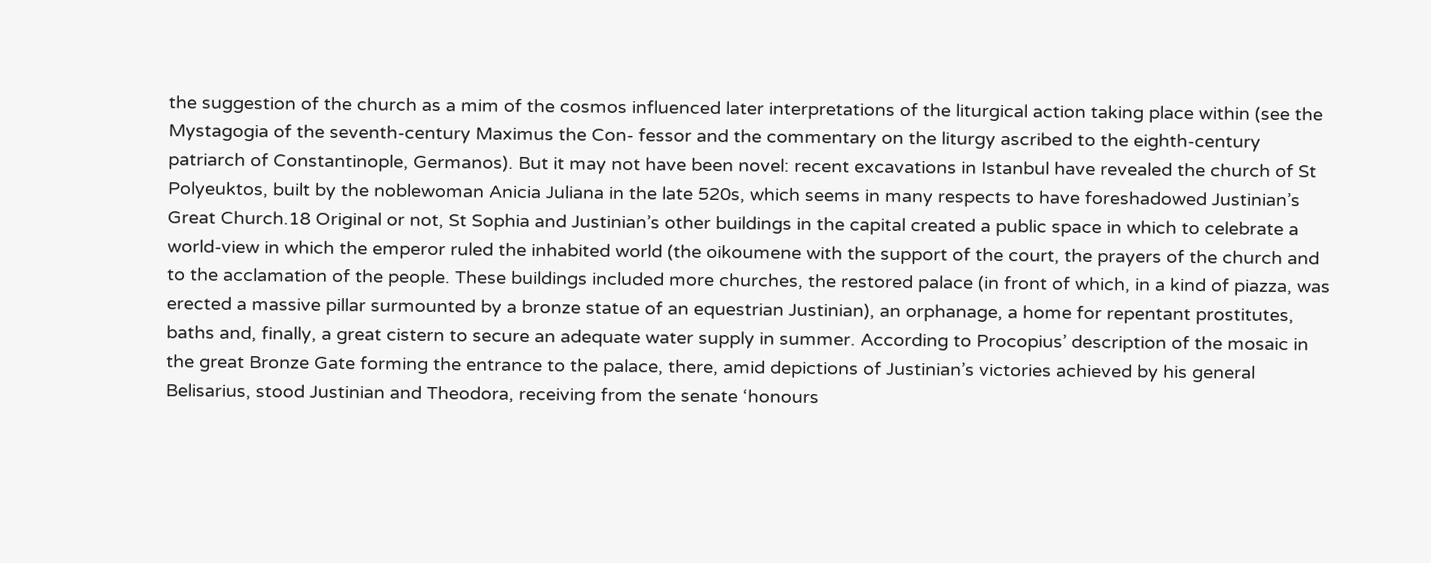the suggestion of the church as a mim of the cosmos influenced later interpretations of the liturgical action taking place within (see the Mystagogia of the seventh-century Maximus the Con- fessor and the commentary on the liturgy ascribed to the eighth-century patriarch of Constantinople, Germanos). But it may not have been novel: recent excavations in Istanbul have revealed the church of St Polyeuktos, built by the noblewoman Anicia Juliana in the late 520s, which seems in many respects to have foreshadowed Justinian’s Great Church.18 Original or not, St Sophia and Justinian’s other buildings in the capital created a public space in which to celebrate a world-view in which the emperor ruled the inhabited world (the oikoumene with the support of the court, the prayers of the church and to the acclamation of the people. These buildings included more churches, the restored palace (in front of which, in a kind of piazza, was erected a massive pillar surmounted by a bronze statue of an equestrian Justinian), an orphanage, a home for repentant prostitutes, baths and, finally, a great cistern to secure an adequate water supply in summer. According to Procopius’ description of the mosaic in the great Bronze Gate forming the entrance to the palace, there, amid depictions of Justinian’s victories achieved by his general Belisarius, stood Justinian and Theodora, receiving from the senate ‘honours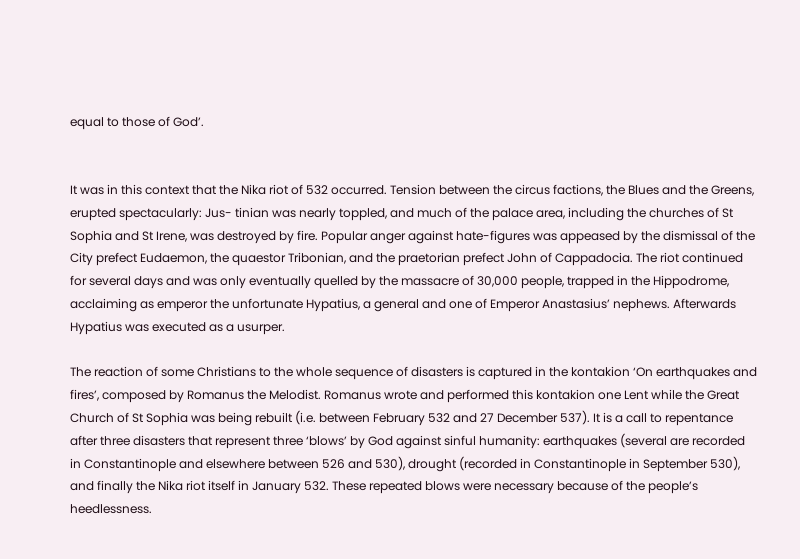equal to those of God’.


It was in this context that the Nika riot of 532 occurred. Tension between the circus factions, the Blues and the Greens, erupted spectacularly: Jus- tinian was nearly toppled, and much of the palace area, including the churches of St Sophia and St Irene, was destroyed by fire. Popular anger against hate-figures was appeased by the dismissal of the City prefect Eudaemon, the quaestor Tribonian, and the praetorian prefect John of Cappadocia. The riot continued for several days and was only eventually quelled by the massacre of 30,000 people, trapped in the Hippodrome, acclaiming as emperor the unfortunate Hypatius, a general and one of Emperor Anastasius’ nephews. Afterwards Hypatius was executed as a usurper.

The reaction of some Christians to the whole sequence of disasters is captured in the kontakion ‘On earthquakes and fires’, composed by Romanus the Melodist. Romanus wrote and performed this kontakion one Lent while the Great Church of St Sophia was being rebuilt (i.e. between February 532 and 27 December 537). It is a call to repentance after three disasters that represent three ‘blows’ by God against sinful humanity: earthquakes (several are recorded in Constantinople and elsewhere between 526 and 530), drought (recorded in Constantinople in September 530), and finally the Nika riot itself in January 532. These repeated blows were necessary because of the people’s heedlessness.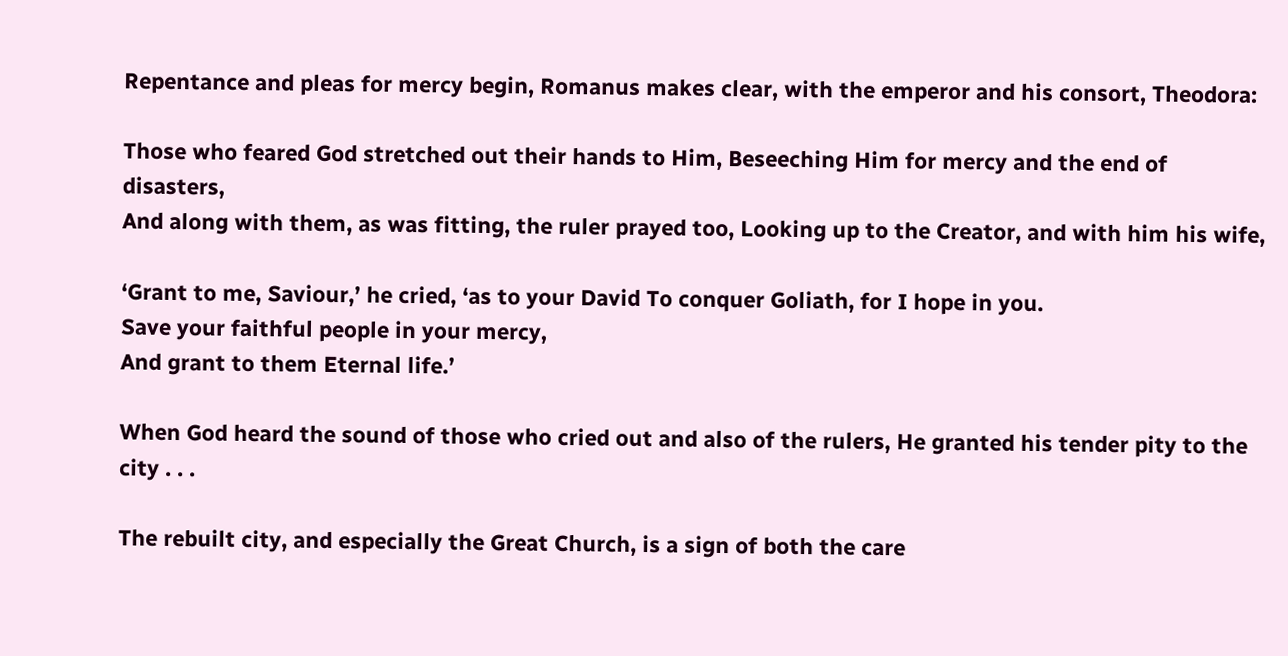Repentance and pleas for mercy begin, Romanus makes clear, with the emperor and his consort, Theodora:

Those who feared God stretched out their hands to Him, Beseeching Him for mercy and the end of disasters,
And along with them, as was fitting, the ruler prayed too, Looking up to the Creator, and with him his wife,

‘Grant to me, Saviour,’ he cried, ‘as to your David To conquer Goliath, for I hope in you.
Save your faithful people in your mercy,
And grant to them Eternal life.’

When God heard the sound of those who cried out and also of the rulers, He granted his tender pity to the city . . .

The rebuilt city, and especially the Great Church, is a sign of both the care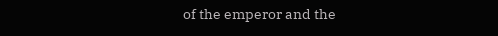of the emperor and the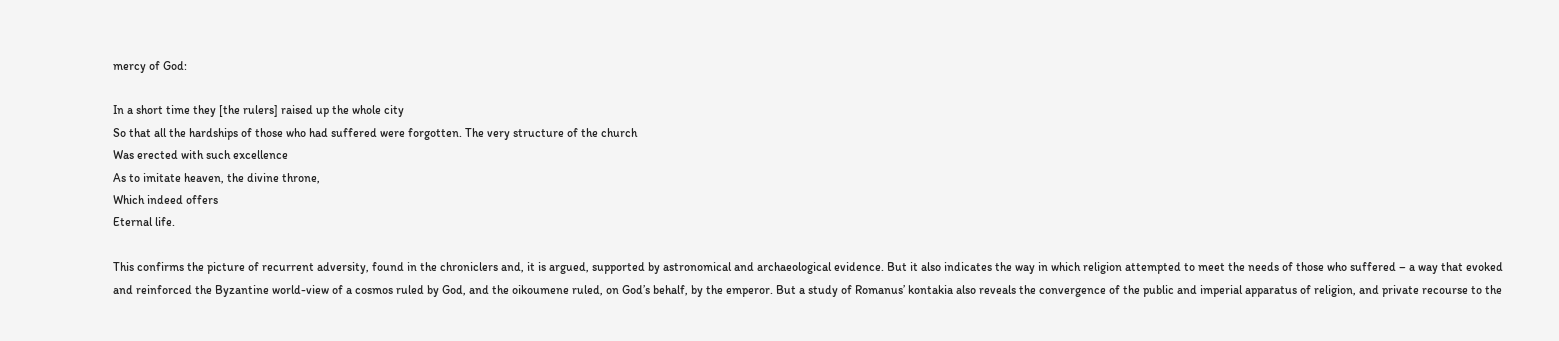mercy of God:

In a short time they [the rulers] raised up the whole city
So that all the hardships of those who had suffered were forgotten. The very structure of the church
Was erected with such excellence
As to imitate heaven, the divine throne,
Which indeed offers
Eternal life.

This confirms the picture of recurrent adversity, found in the chroniclers and, it is argued, supported by astronomical and archaeological evidence. But it also indicates the way in which religion attempted to meet the needs of those who suffered – a way that evoked and reinforced the Byzantine world-view of a cosmos ruled by God, and the oikoumene ruled, on God’s behalf, by the emperor. But a study of Romanus’ kontakia also reveals the convergence of the public and imperial apparatus of religion, and private recourse to the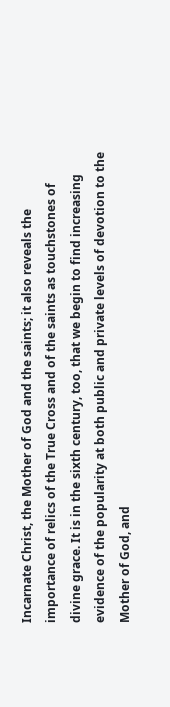Incarnate Christ, the Mother of God and the saints; it also reveals the importance of relics of the True Cross and of the saints as touchstones of divine grace. It is in the sixth century, too, that we begin to find increasing evidence of the popularity at both public and private levels of devotion to the Mother of God, and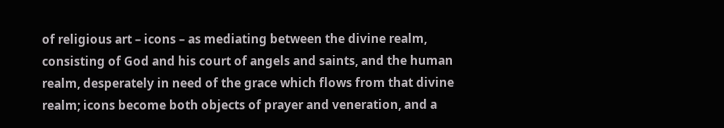of religious art – icons – as mediating between the divine realm, consisting of God and his court of angels and saints, and the human realm, desperately in need of the grace which flows from that divine realm; icons become both objects of prayer and veneration, and a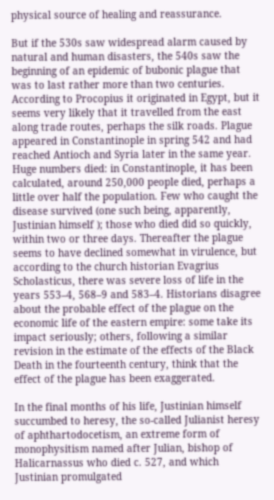physical source of healing and reassurance.

But if the 530s saw widespread alarm caused by natural and human disasters, the 540s saw the beginning of an epidemic of bubonic plague that was to last rather more than two centuries. According to Procopius it originated in Egypt, but it seems very likely that it travelled from the east along trade routes, perhaps the silk roads. Plague appeared in Constantinople in spring 542 and had reached Antioch and Syria later in the same year. Huge numbers died: in Constantinople, it has been calculated, around 250,000 people died, perhaps a little over half the population. Few who caught the disease survived (one such being, apparently, Justinian himself ); those who died did so quickly, within two or three days. Thereafter the plague seems to have declined somewhat in virulence, but according to the church historian Evagrius Scholasticus, there was severe loss of life in the years 553–4, 568–9 and 583–4. Historians disagree about the probable effect of the plague on the economic life of the eastern empire: some take its impact seriously; others, following a similar revision in the estimate of the effects of the Black Death in the fourteenth century, think that the effect of the plague has been exaggerated.

In the final months of his life, Justinian himself succumbed to heresy, the so-called Julianist heresy of aphthartodocetism, an extreme form of monophysitism named after Julian, bishop of Halicarnassus who died c. 527, and which Justinian promulgated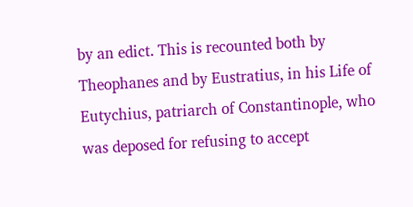by an edict. This is recounted both by Theophanes and by Eustratius, in his Life of Eutychius, patriarch of Constantinople, who was deposed for refusing to accept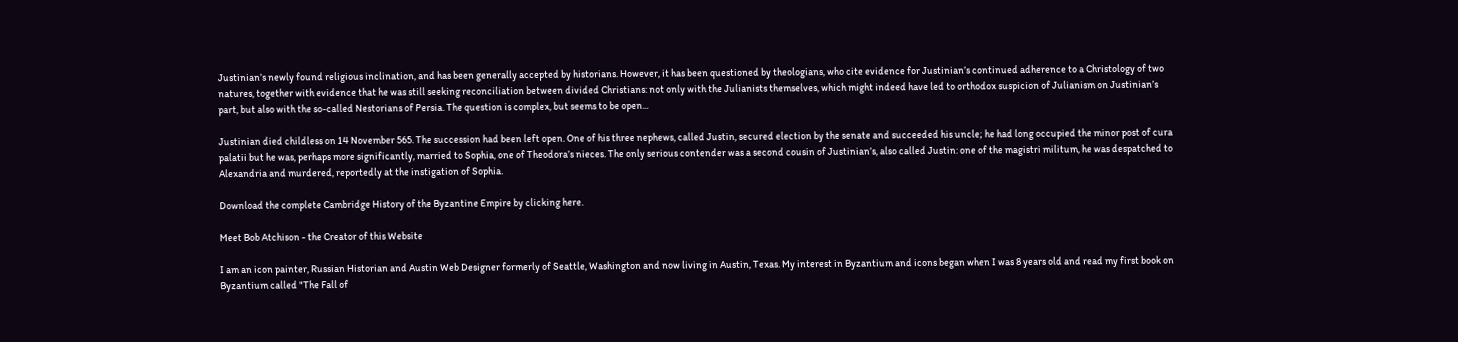Justinian’s newly found religious inclination, and has been generally accepted by historians. However, it has been questioned by theologians, who cite evidence for Justinian’s continued adherence to a Christology of two natures, together with evidence that he was still seeking reconciliation between divided Christians: not only with the Julianists themselves, which might indeed have led to orthodox suspicion of Julianism on Justinian’s part, but also with the so-called Nestorians of Persia. The question is complex, but seems to be open...

Justinian died childless on 14 November 565. The succession had been left open. One of his three nephews, called Justin, secured election by the senate and succeeded his uncle; he had long occupied the minor post of cura palatii but he was, perhaps more significantly, married to Sophia, one of Theodora’s nieces. The only serious contender was a second cousin of Justinian’s, also called Justin: one of the magistri militum, he was despatched to Alexandria and murdered, reportedly at the instigation of Sophia.

Download the complete Cambridge History of the Byzantine Empire by clicking here.

Meet Bob Atchison - the Creator of this Website

I am an icon painter, Russian Historian and Austin Web Designer formerly of Seattle, Washington and now living in Austin, Texas. My interest in Byzantium and icons began when I was 8 years old and read my first book on Byzantium called "The Fall of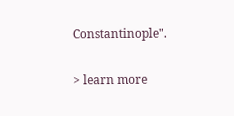Constantinople".

> learn more